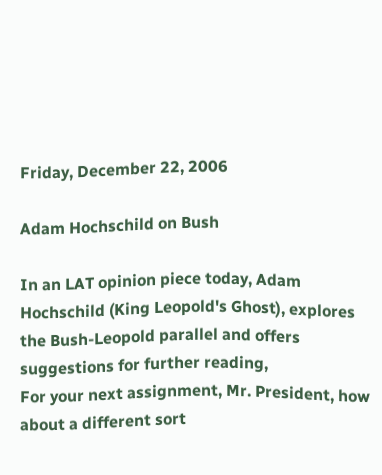Friday, December 22, 2006

Adam Hochschild on Bush

In an LAT opinion piece today, Adam Hochschild (King Leopold's Ghost), explores the Bush-Leopold parallel and offers suggestions for further reading,
For your next assignment, Mr. President, how about a different sort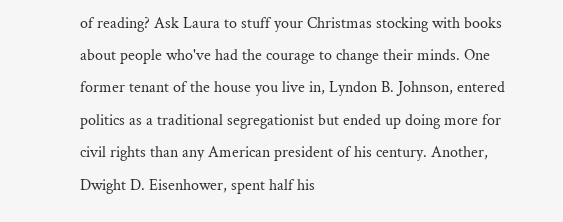of reading? Ask Laura to stuff your Christmas stocking with books about people who've had the courage to change their minds. One former tenant of the house you live in, Lyndon B. Johnson, entered politics as a traditional segregationist but ended up doing more for civil rights than any American president of his century. Another, Dwight D. Eisenhower, spent half his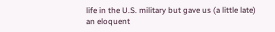life in the U.S. military but gave us (a little late) an eloquent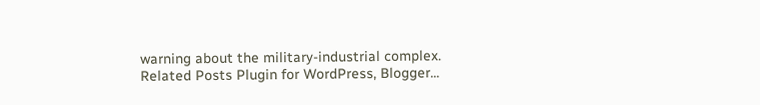warning about the military-industrial complex.
Related Posts Plugin for WordPress, Blogger...